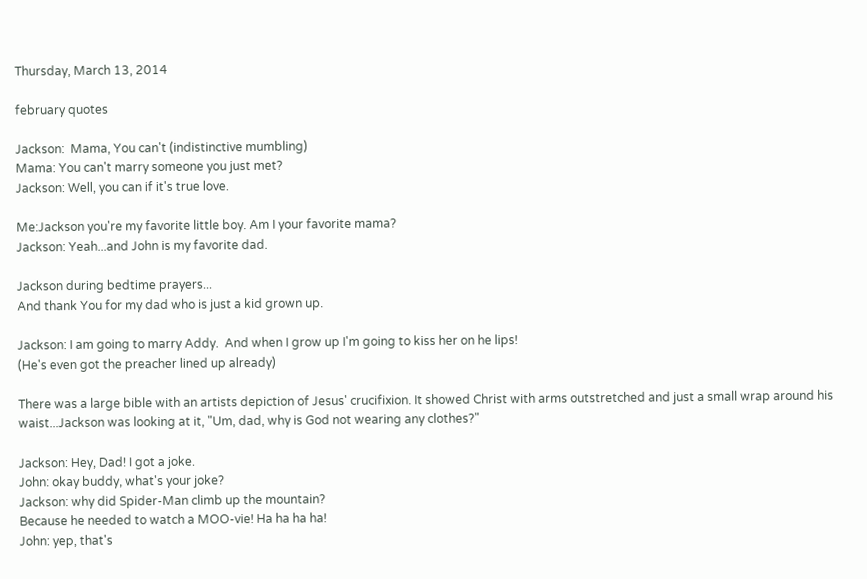Thursday, March 13, 2014

february quotes

Jackson:  Mama, You can't (indistinctive mumbling)
Mama: You can't marry someone you just met?
Jackson: Well, you can if it's true love.

Me:Jackson you're my favorite little boy. Am I your favorite mama?
Jackson: Yeah...and John is my favorite dad.

Jackson during bedtime prayers...
And thank You for my dad who is just a kid grown up.

Jackson: I am going to marry Addy.  And when I grow up I'm going to kiss her on he lips!
(He's even got the preacher lined up already)

There was a large bible with an artists depiction of Jesus' crucifixion. It showed Christ with arms outstretched and just a small wrap around his waist...Jackson was looking at it, "Um, dad, why is God not wearing any clothes?"

Jackson: Hey, Dad! I got a joke.
John: okay buddy, what's your joke?
Jackson: why did Spider-Man climb up the mountain?
Because he needed to watch a MOO-vie! Ha ha ha ha!
John: yep, that's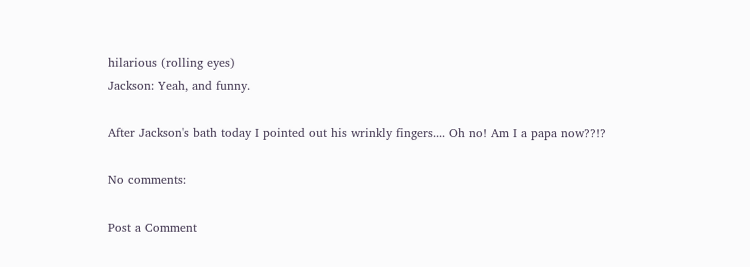hilarious (rolling eyes)
Jackson: Yeah, and funny.

After Jackson's bath today I pointed out his wrinkly fingers.... Oh no! Am I a papa now??!?

No comments:

Post a Comment